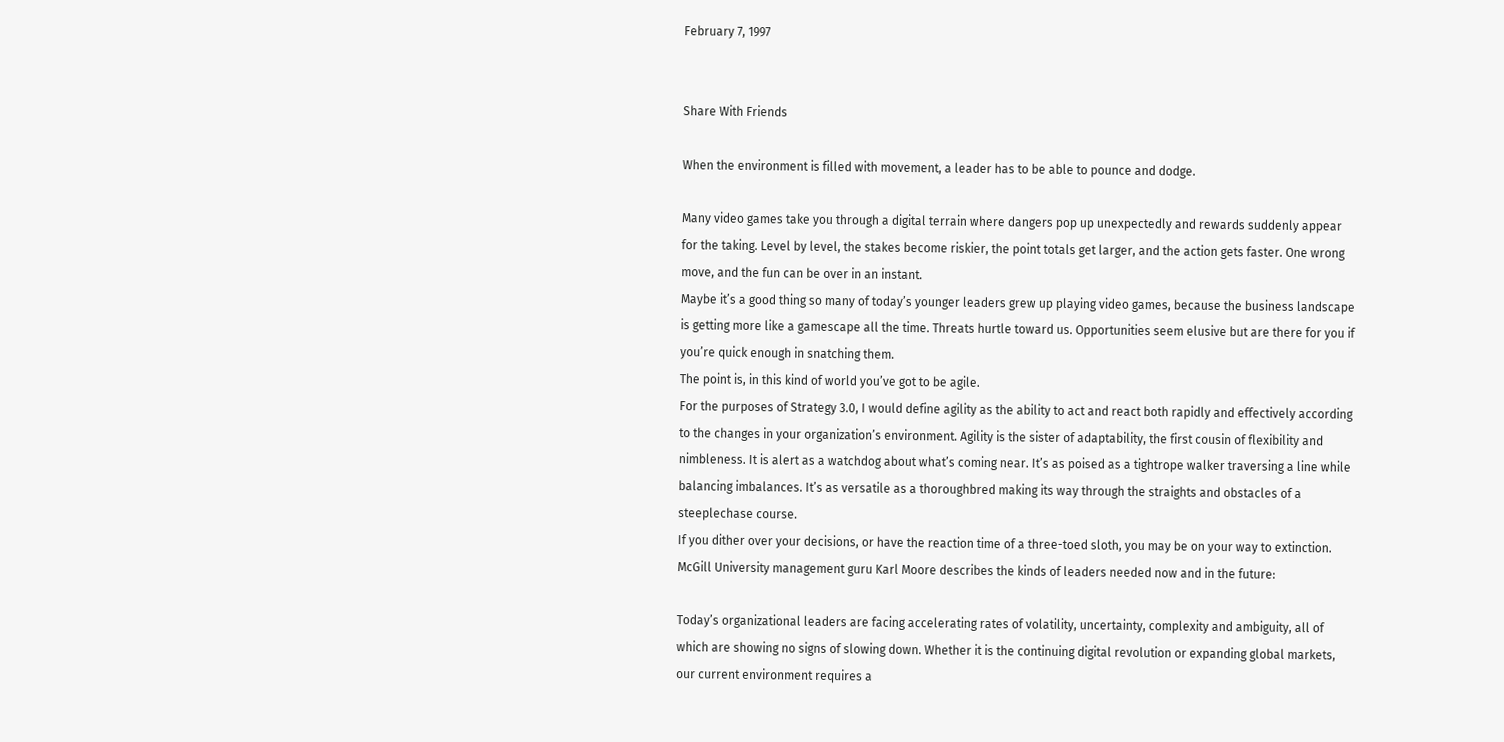February 7, 1997


Share With Friends

When the environment is filled with movement, a leader has to be able to pounce and dodge.

Many video games take you through a digital terrain where dangers pop up unexpectedly and rewards suddenly appear for the taking. Level by level, the stakes become riskier, the point totals get larger, and the action gets faster. One wrong move, and the fun can be over in an instant.
Maybe it’s a good thing so many of today’s younger leaders grew up playing video games, because the business landscape is getting more like a gamescape all the time. Threats hurtle toward us. Opportunities seem elusive but are there for you if you’re quick enough in snatching them.
The point is, in this kind of world you’ve got to be agile.
For the purposes of Strategy 3.0, I would define agility as the ability to act and react both rapidly and effectively according to the changes in your organization’s environment. Agility is the sister of adaptability, the first cousin of flexibility and nimbleness. It is alert as a watchdog about what’s coming near. It’s as poised as a tightrope walker traversing a line while balancing imbalances. It’s as versatile as a thoroughbred making its way through the straights and obstacles of a steeplechase course.
If you dither over your decisions, or have the reaction time of a three-toed sloth, you may be on your way to extinction. McGill University management guru Karl Moore describes the kinds of leaders needed now and in the future:

Today’s organizational leaders are facing accelerating rates of volatility, uncertainty, complexity and ambiguity, all of which are showing no signs of slowing down. Whether it is the continuing digital revolution or expanding global markets, our current environment requires a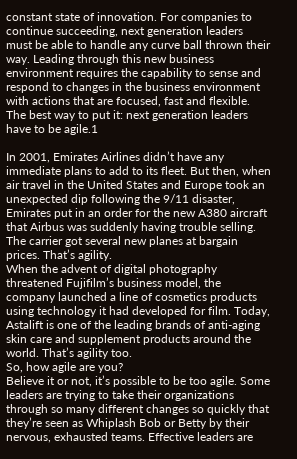constant state of innovation. For companies to continue succeeding, next generation leaders must be able to handle any curve ball thrown their way. Leading through this new business environment requires the capability to sense and respond to changes in the business environment with actions that are focused, fast and flexible. The best way to put it: next generation leaders have to be agile.1

In 2001, Emirates Airlines didn’t have any immediate plans to add to its fleet. But then, when air travel in the United States and Europe took an unexpected dip following the 9/11 disaster, Emirates put in an order for the new A380 aircraft that Airbus was suddenly having trouble selling. The carrier got several new planes at bargain prices. That’s agility.
When the advent of digital photography threatened Fujifilm’s business model, the company launched a line of cosmetics products using technology it had developed for film. Today, Astalift is one of the leading brands of anti-aging skin care and supplement products around the world. That’s agility too.
So, how agile are you?
Believe it or not, it’s possible to be too agile. Some leaders are trying to take their organizations through so many different changes so quickly that they’re seen as Whiplash Bob or Betty by their nervous, exhausted teams. Effective leaders are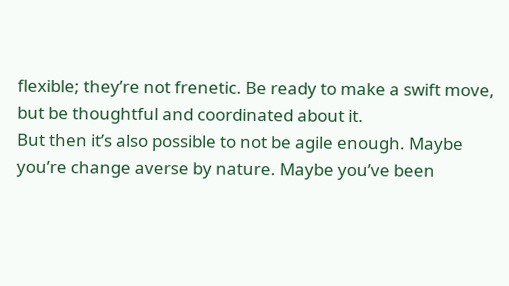flexible; they’re not frenetic. Be ready to make a swift move, but be thoughtful and coordinated about it.
But then it’s also possible to not be agile enough. Maybe you’re change averse by nature. Maybe you’ve been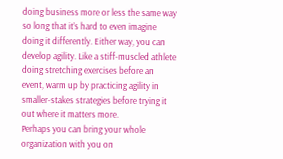doing business more or less the same way so long that it’s hard to even imagine doing it differently. Either way, you can develop agility. Like a stiff-muscled athlete doing stretching exercises before an event, warm up by practicing agility in smaller-stakes strategies before trying it out where it matters more.
Perhaps you can bring your whole organization with you on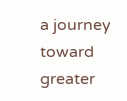a journey toward greater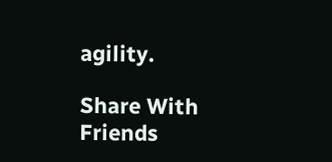agility.

Share With Friends